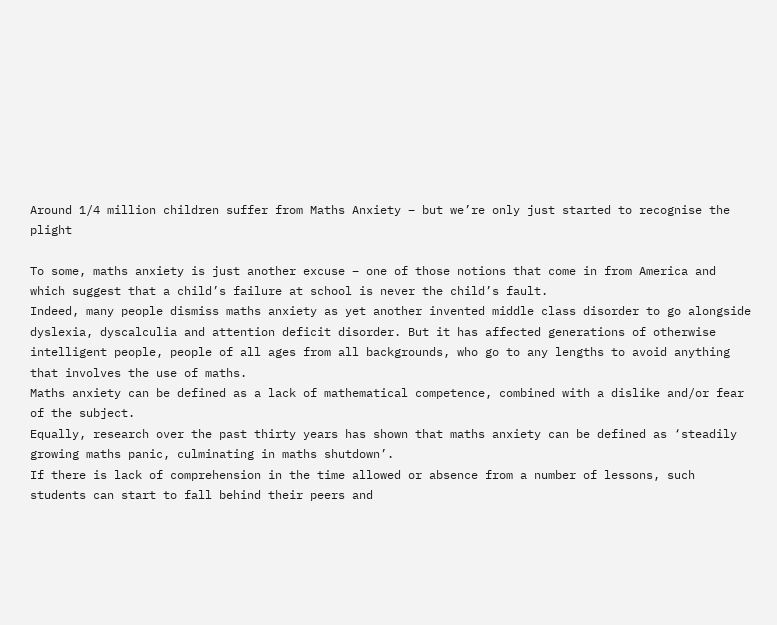Around 1/4 million children suffer from Maths Anxiety – but we’re only just started to recognise the plight

To some, maths anxiety is just another excuse – one of those notions that come in from America and which suggest that a child’s failure at school is never the child’s fault.
Indeed, many people dismiss maths anxiety as yet another invented middle class disorder to go alongside dyslexia, dyscalculia and attention deficit disorder. But it has affected generations of otherwise intelligent people, people of all ages from all backgrounds, who go to any lengths to avoid anything that involves the use of maths.
Maths anxiety can be defined as a lack of mathematical competence, combined with a dislike and/or fear of the subject.
Equally, research over the past thirty years has shown that maths anxiety can be defined as ‘steadily growing maths panic, culminating in maths shutdown’.
If there is lack of comprehension in the time allowed or absence from a number of lessons, such students can start to fall behind their peers and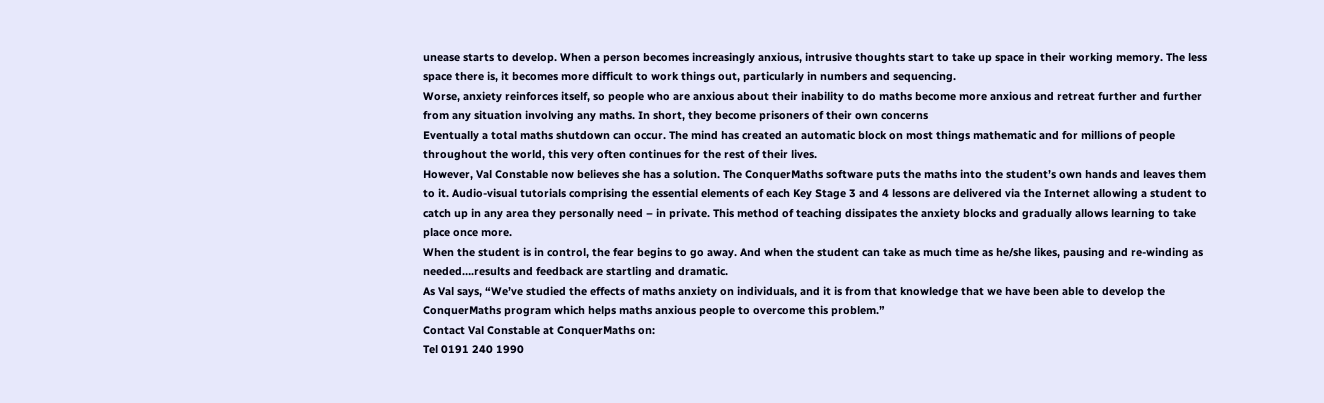unease starts to develop. When a person becomes increasingly anxious, intrusive thoughts start to take up space in their working memory. The less space there is, it becomes more difficult to work things out, particularly in numbers and sequencing.
Worse, anxiety reinforces itself, so people who are anxious about their inability to do maths become more anxious and retreat further and further from any situation involving any maths. In short, they become prisoners of their own concerns
Eventually a total maths shutdown can occur. The mind has created an automatic block on most things mathematic and for millions of people throughout the world, this very often continues for the rest of their lives.
However, Val Constable now believes she has a solution. The ConquerMaths software puts the maths into the student’s own hands and leaves them to it. Audio-visual tutorials comprising the essential elements of each Key Stage 3 and 4 lessons are delivered via the Internet allowing a student to catch up in any area they personally need – in private. This method of teaching dissipates the anxiety blocks and gradually allows learning to take place once more.
When the student is in control, the fear begins to go away. And when the student can take as much time as he/she likes, pausing and re-winding as needed….results and feedback are startling and dramatic.
As Val says, “We’ve studied the effects of maths anxiety on individuals, and it is from that knowledge that we have been able to develop the ConquerMaths program which helps maths anxious people to overcome this problem.”
Contact Val Constable at ConquerMaths on:
Tel 0191 240 1990